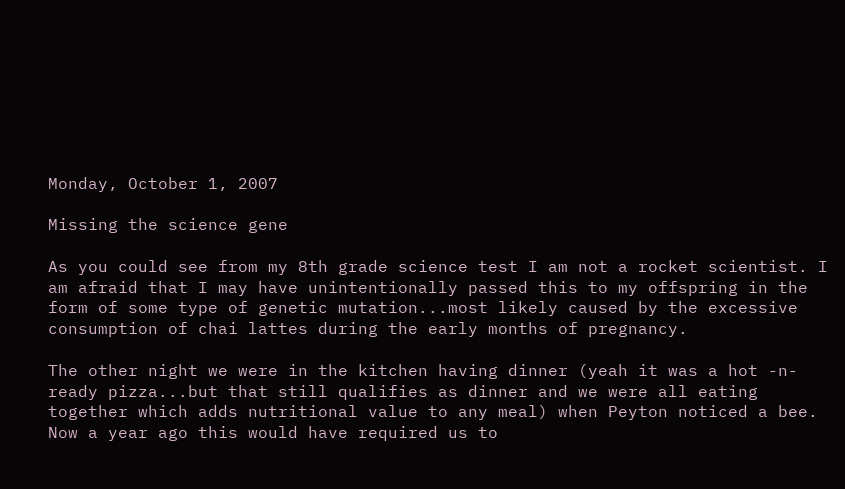Monday, October 1, 2007

Missing the science gene

As you could see from my 8th grade science test I am not a rocket scientist. I am afraid that I may have unintentionally passed this to my offspring in the form of some type of genetic mutation...most likely caused by the excessive consumption of chai lattes during the early months of pregnancy.

The other night we were in the kitchen having dinner (yeah it was a hot -n- ready pizza...but that still qualifies as dinner and we were all eating together which adds nutritional value to any meal) when Peyton noticed a bee. Now a year ago this would have required us to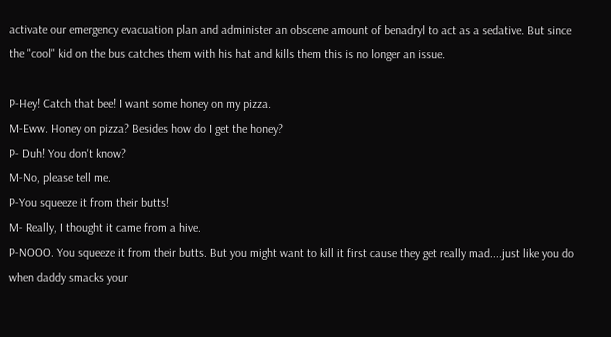activate our emergency evacuation plan and administer an obscene amount of benadryl to act as a sedative. But since the "cool" kid on the bus catches them with his hat and kills them this is no longer an issue.

P-Hey! Catch that bee! I want some honey on my pizza.
M-Eww. Honey on pizza? Besides how do I get the honey?
P- Duh! You don't know?
M-No, please tell me.
P-You squeeze it from their butts!
M- Really, I thought it came from a hive.
P-NOOO. You squeeze it from their butts. But you might want to kill it first cause they get really mad....just like you do when daddy smacks your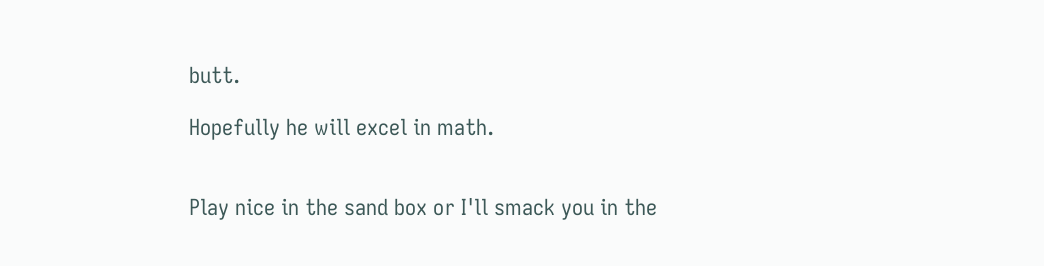butt.

Hopefully he will excel in math.


Play nice in the sand box or I'll smack you in the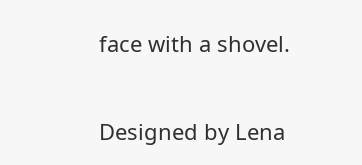face with a shovel.

Designed by Lena